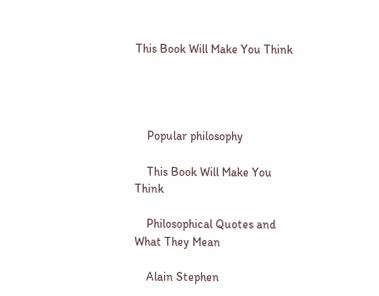This Book Will Make You Think




    Popular philosophy

    This Book Will Make You Think

    Philosophical Quotes and What They Mean

    Alain Stephen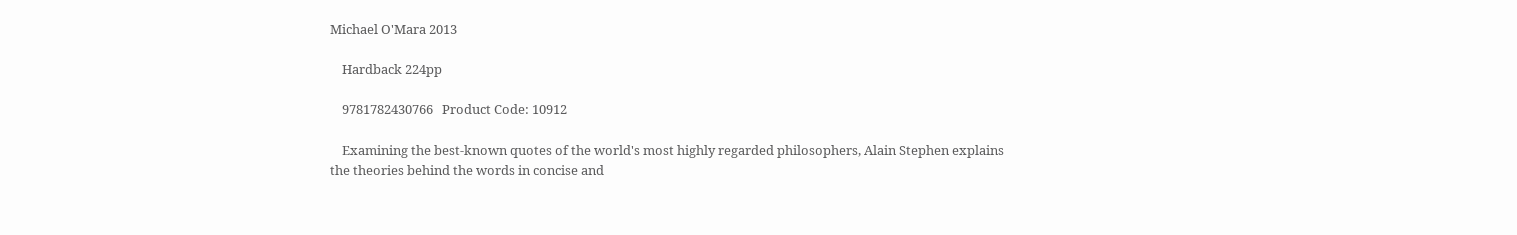Michael O'Mara 2013

    Hardback 224pp

    9781782430766   Product Code: 10912

    Examining the best-known quotes of the world's most highly regarded philosophers, Alain Stephen explains the theories behind the words in concise and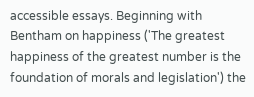accessible essays. Beginning with Bentham on happiness ('The greatest happiness of the greatest number is the foundation of morals and legislation') the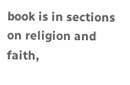book is in sections on religion and faith,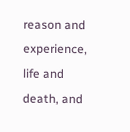reason and experience, life and death, and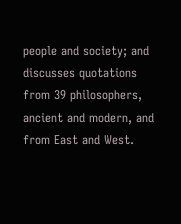people and society; and discusses quotations from 39 philosophers, ancient and modern, and from East and West.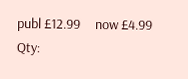publ £12.99     now £4.99 Qty: